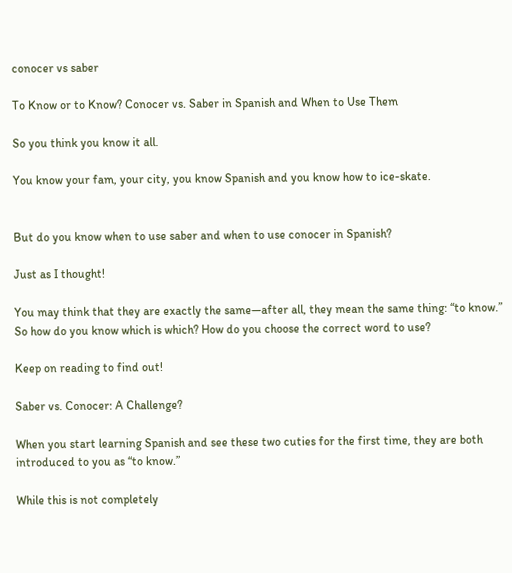conocer vs saber

To Know or to Know? Conocer vs. Saber in Spanish and When to Use Them

So you think you know it all.

You know your fam, your city, you know Spanish and you know how to ice-skate.


But do you know when to use saber and when to use conocer in Spanish?

Just as I thought!

You may think that they are exactly the same—after all, they mean the same thing: “to know.” So how do you know which is which? How do you choose the correct word to use?

Keep on reading to find out!

Saber vs. Conocer: A Challenge?

When you start learning Spanish and see these two cuties for the first time, they are both introduced to you as “to know.”

While this is not completely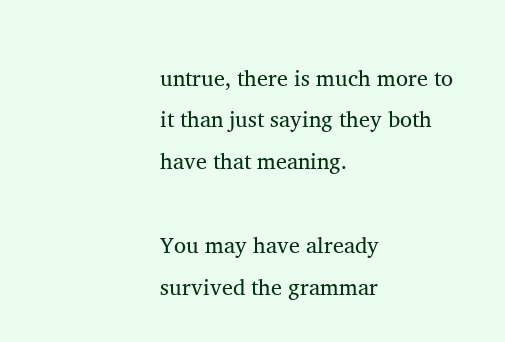untrue, there is much more to it than just saying they both have that meaning.

You may have already survived the grammar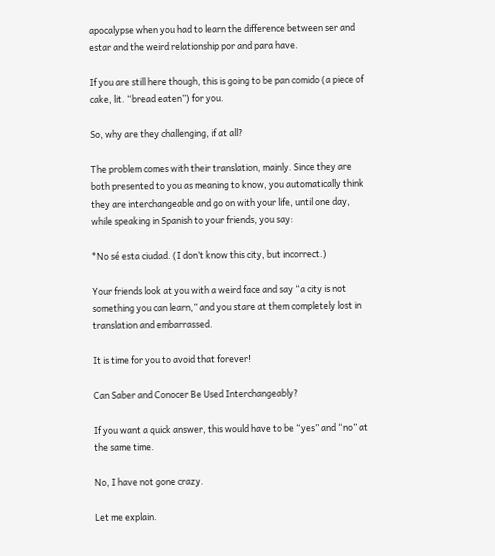apocalypse when you had to learn the difference between ser and estar and the weird relationship por and para have.

If you are still here though, this is going to be pan comido (a piece of cake, lit. “bread eaten”) for you.

So, why are they challenging, if at all?

The problem comes with their translation, mainly. Since they are both presented to you as meaning to know, you automatically think they are interchangeable and go on with your life, until one day, while speaking in Spanish to your friends, you say:

*No sé esta ciudad. (I don’t know this city, but incorrect.)

Your friends look at you with a weird face and say “a city is not something you can learn,” and you stare at them completely lost in translation and embarrassed.

It is time for you to avoid that forever!

Can Saber and Conocer Be Used Interchangeably?

If you want a quick answer, this would have to be “yes” and “no” at the same time.

No, I have not gone crazy.

Let me explain.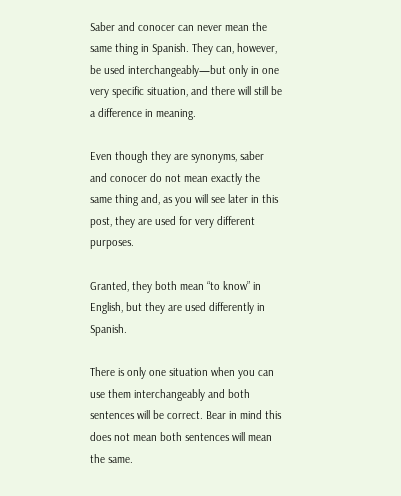Saber and conocer can never mean the same thing in Spanish. They can, however, be used interchangeably—but only in one very specific situation, and there will still be a difference in meaning.

Even though they are synonyms, saber and conocer do not mean exactly the same thing and, as you will see later in this post, they are used for very different purposes.

Granted, they both mean “to know” in English, but they are used differently in Spanish.

There is only one situation when you can use them interchangeably and both sentences will be correct. Bear in mind this does not mean both sentences will mean the same.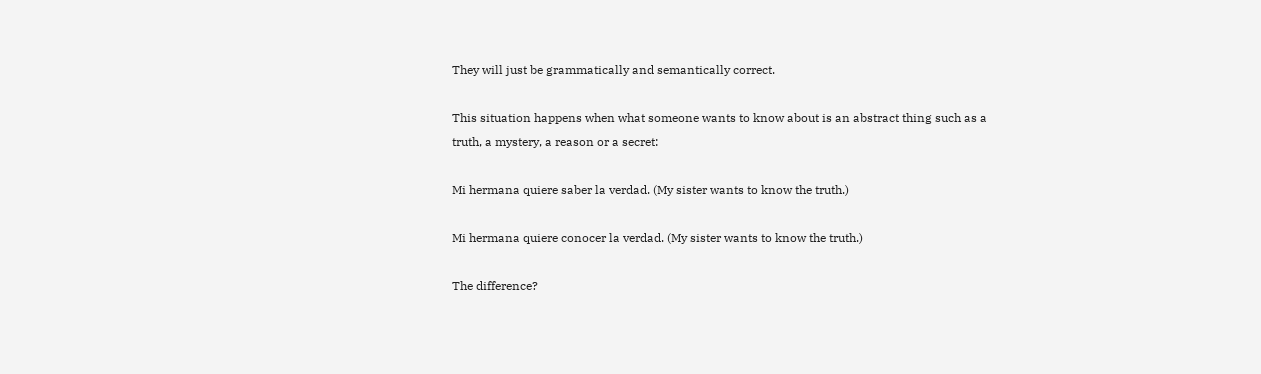They will just be grammatically and semantically correct.

This situation happens when what someone wants to know about is an abstract thing such as a truth, a mystery, a reason or a secret:

Mi hermana quiere saber la verdad. (My sister wants to know the truth.)

Mi hermana quiere conocer la verdad. (My sister wants to know the truth.)

The difference?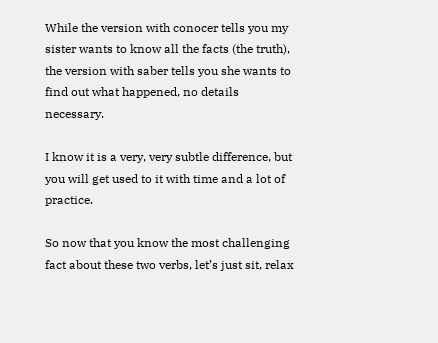While the version with conocer tells you my sister wants to know all the facts (the truth), the version with saber tells you she wants to find out what happened, no details necessary.

I know it is a very, very subtle difference, but you will get used to it with time and a lot of practice.

So now that you know the most challenging fact about these two verbs, let’s just sit, relax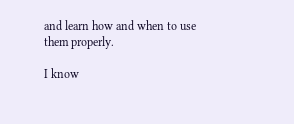and learn how and when to use them properly.

I know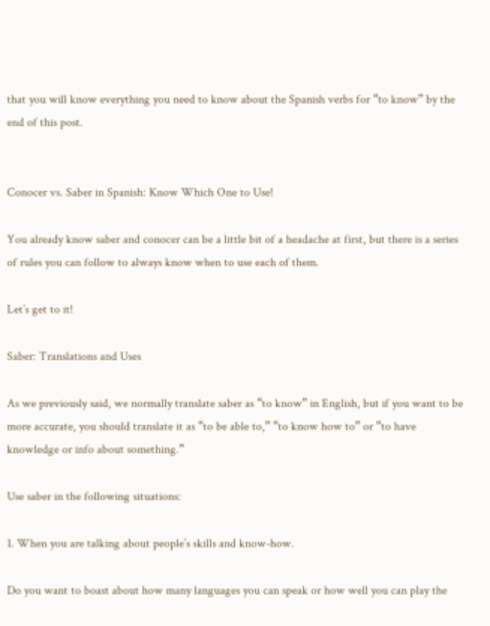that you will know everything you need to know about the Spanish verbs for “to know” by the end of this post.


Conocer vs. Saber in Spanish: Know Which One to Use!

You already know saber and conocer can be a little bit of a headache at first, but there is a series of rules you can follow to always know when to use each of them.

Let’s get to it!

Saber: Translations and Uses

As we previously said, we normally translate saber as “to know” in English, but if you want to be more accurate, you should translate it as “to be able to,” “to know how to” or “to have knowledge or info about something.”

Use saber in the following situations:

1. When you are talking about people’s skills and know-how.

Do you want to boast about how many languages you can speak or how well you can play the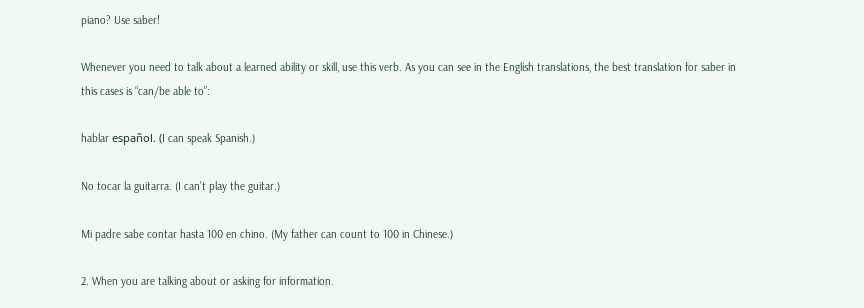piano? Use saber!

Whenever you need to talk about a learned ability or skill, use this verb. As you can see in the English translations, the best translation for saber in this cases is “can/be able to”:

hablar español. (I can speak Spanish.)

No tocar la guitarra. (I can’t play the guitar.)

Mi padre sabe contar hasta 100 en chino. (My father can count to 100 in Chinese.)

2. When you are talking about or asking for information.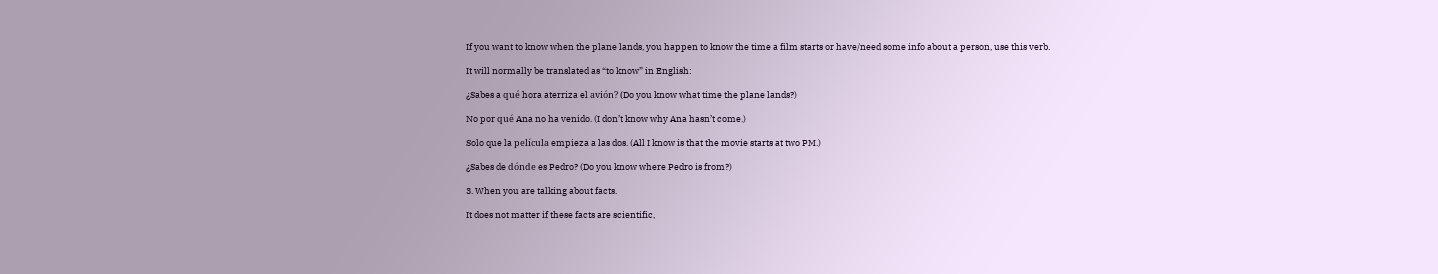If you want to know when the plane lands, you happen to know the time a film starts or have/need some info about a person, use this verb.

It will normally be translated as “to know” in English:

¿Sabes a qué hora aterriza el avión? (Do you know what time the plane lands?)

No por qué Ana no ha venido. (I don’t know why Ana hasn’t come.)

Solo que la película empieza a las dos. (All I know is that the movie starts at two PM.)

¿Sabes de dónde es Pedro? (Do you know where Pedro is from?)

3. When you are talking about facts.

It does not matter if these facts are scientific,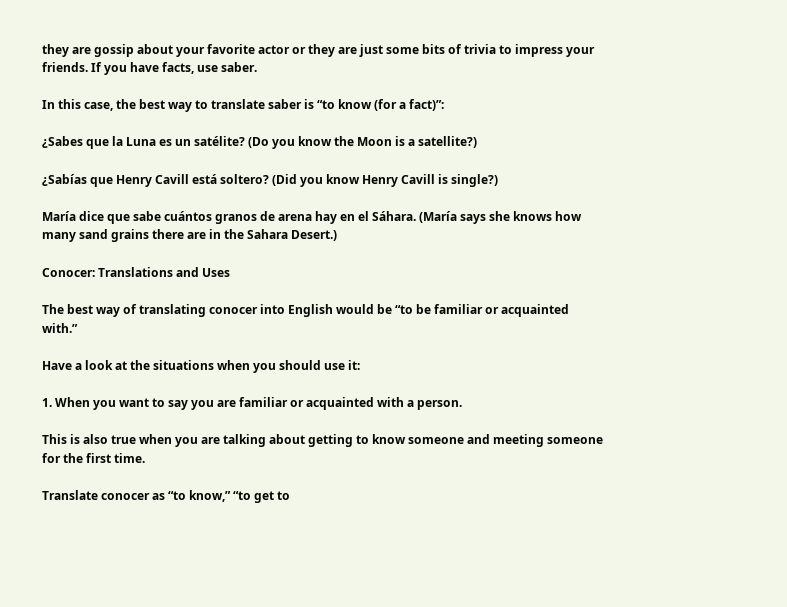they are gossip about your favorite actor or they are just some bits of trivia to impress your friends. If you have facts, use saber.

In this case, the best way to translate saber is “to know (for a fact)”:

¿Sabes que la Luna es un satélite? (Do you know the Moon is a satellite?)

¿Sabías que Henry Cavill está soltero? (Did you know Henry Cavill is single?)

María dice que sabe cuántos granos de arena hay en el Sáhara. (María says she knows how many sand grains there are in the Sahara Desert.)

Conocer: Translations and Uses

The best way of translating conocer into English would be “to be familiar or acquainted with.”

Have a look at the situations when you should use it:

1. When you want to say you are familiar or acquainted with a person.

This is also true when you are talking about getting to know someone and meeting someone for the first time.

Translate conocer as “to know,” “to get to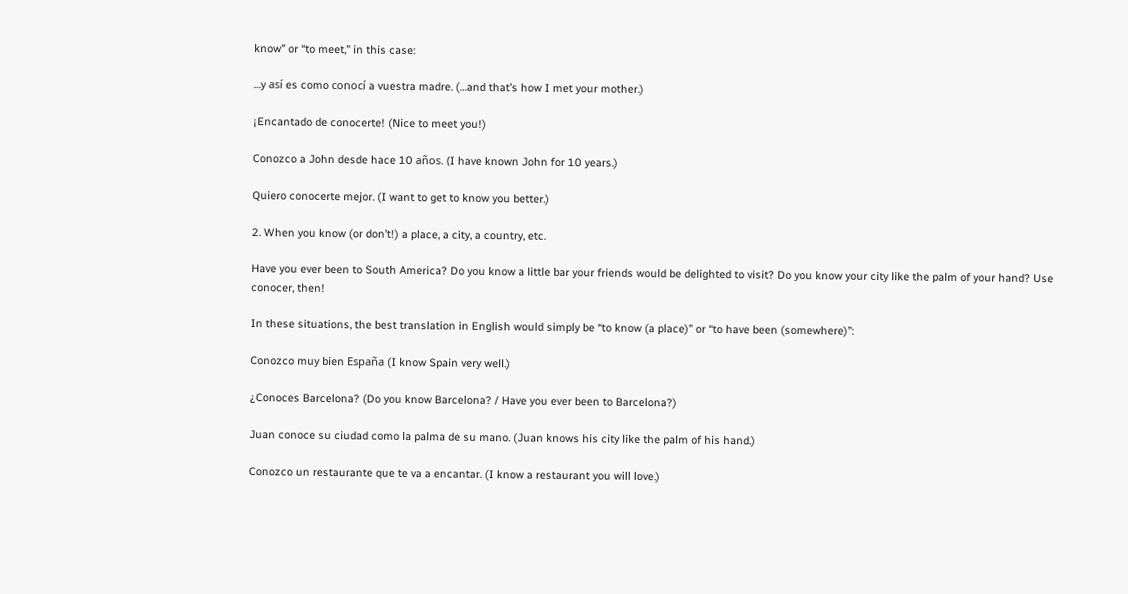know” or “to meet,” in this case:

…y así es como conocí a vuestra madre. (…and that’s how I met your mother.)

¡Encantado de conocerte! (Nice to meet you!)

Conozco a John desde hace 10 años. (I have known John for 10 years.)

Quiero conocerte mejor. (I want to get to know you better.)

2. When you know (or don’t!) a place, a city, a country, etc.

Have you ever been to South America? Do you know a little bar your friends would be delighted to visit? Do you know your city like the palm of your hand? Use conocer, then!

In these situations, the best translation in English would simply be “to know (a place)” or “to have been (somewhere)”:

Conozco muy bien España (I know Spain very well.)

¿Conoces Barcelona? (Do you know Barcelona? / Have you ever been to Barcelona?)

Juan conoce su ciudad como la palma de su mano. (Juan knows his city like the palm of his hand.)

Conozco un restaurante que te va a encantar. (I know a restaurant you will love.)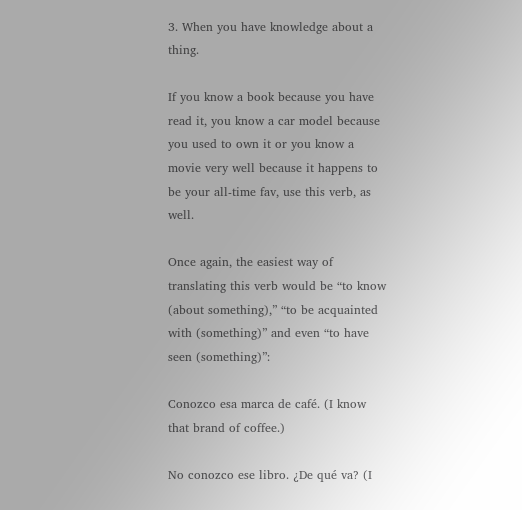3. When you have knowledge about a thing.

If you know a book because you have read it, you know a car model because you used to own it or you know a movie very well because it happens to be your all-time fav, use this verb, as well.

Once again, the easiest way of translating this verb would be “to know (about something),” “to be acquainted with (something)” and even “to have seen (something)”:

Conozco esa marca de café. (I know that brand of coffee.)

No conozco ese libro. ¿De qué va? (I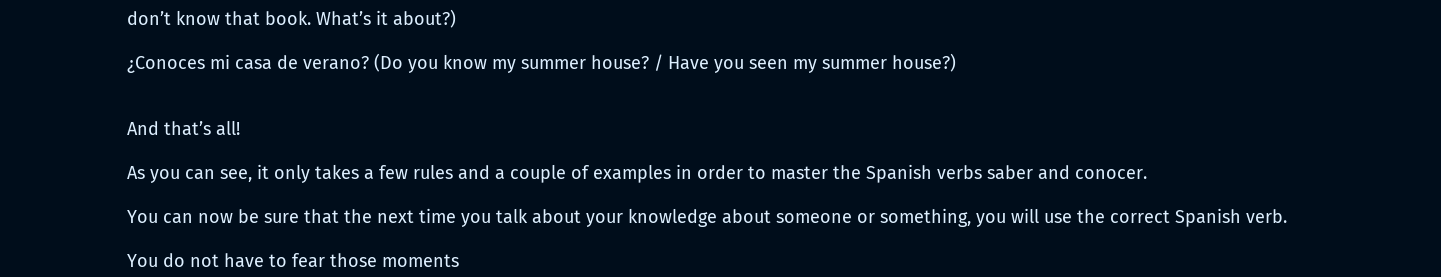don’t know that book. What’s it about?)

¿Conoces mi casa de verano? (Do you know my summer house? / Have you seen my summer house?)


And that’s all!

As you can see, it only takes a few rules and a couple of examples in order to master the Spanish verbs saber and conocer.

You can now be sure that the next time you talk about your knowledge about someone or something, you will use the correct Spanish verb.

You do not have to fear those moments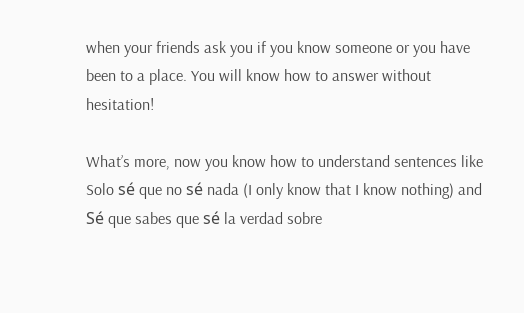when your friends ask you if you know someone or you have been to a place. You will know how to answer without hesitation!

What’s more, now you know how to understand sentences like Solo sé que no sé nada (I only know that I know nothing) and Sé que sabes que sé la verdad sobre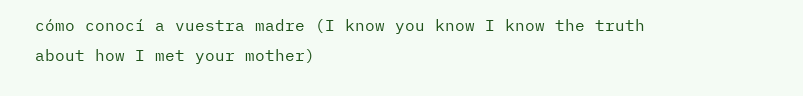cómo conocí a vuestra madre (I know you know I know the truth about how I met your mother)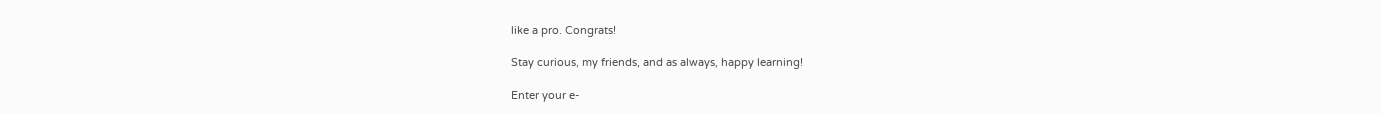like a pro. Congrats!

Stay curious, my friends, and as always, happy learning!

Enter your e-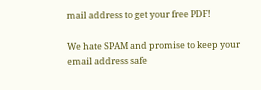mail address to get your free PDF!

We hate SPAM and promise to keep your email address safe